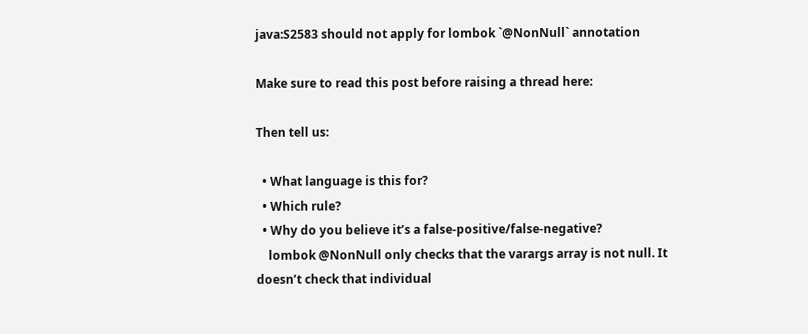java:S2583 should not apply for lombok `@NonNull` annotation

Make sure to read this post before raising a thread here:

Then tell us:

  • What language is this for?
  • Which rule?
  • Why do you believe it’s a false-positive/false-negative?
    lombok @NonNull only checks that the varargs array is not null. It doesn’t check that individual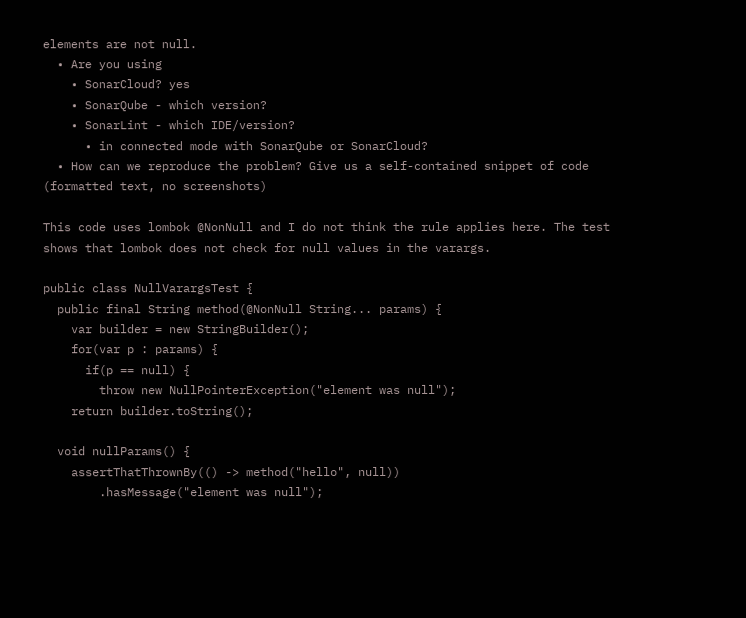elements are not null.
  • Are you using
    • SonarCloud? yes
    • SonarQube - which version?
    • SonarLint - which IDE/version?
      • in connected mode with SonarQube or SonarCloud?
  • How can we reproduce the problem? Give us a self-contained snippet of code (formatted text, no screenshots)

This code uses lombok @NonNull and I do not think the rule applies here. The test shows that lombok does not check for null values in the varargs.

public class NullVarargsTest {
  public final String method(@NonNull String... params) {
    var builder = new StringBuilder();
    for(var p : params) {
      if(p == null) {
        throw new NullPointerException("element was null");
    return builder.toString();

  void nullParams() {
    assertThatThrownBy(() -> method("hello", null))
        .hasMessage("element was null");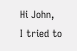Hi John,
I tried to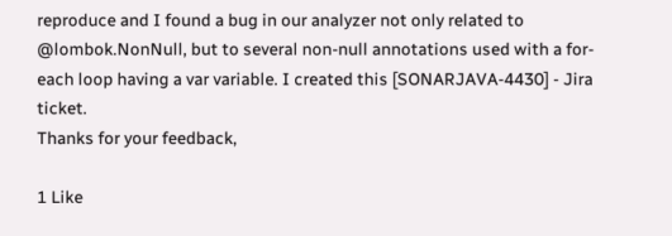reproduce and I found a bug in our analyzer not only related to @lombok.NonNull, but to several non-null annotations used with a for-each loop having a var variable. I created this [SONARJAVA-4430] - Jira ticket.
Thanks for your feedback,

1 Like